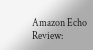Amazon Echo Review: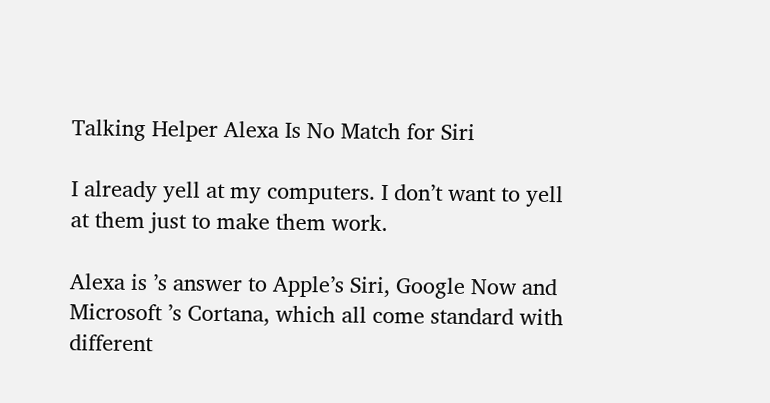Talking Helper Alexa Is No Match for Siri

I already yell at my computers. I don’t want to yell at them just to make them work.

Alexa is ’s answer to Apple’s Siri, Google Now and Microsoft ’s Cortana, which all come standard with different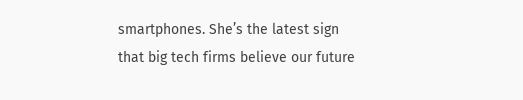smartphones. She’s the latest sign that big tech firms believe our future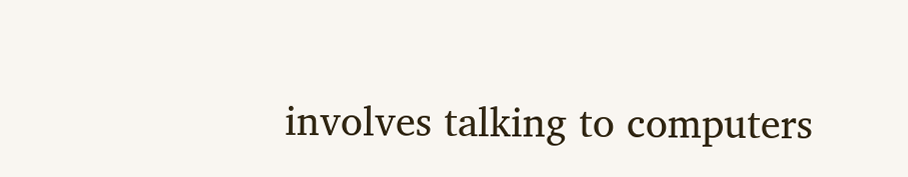involves talking to computers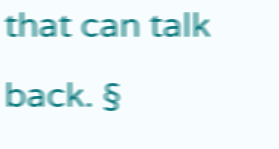that can talk back. §